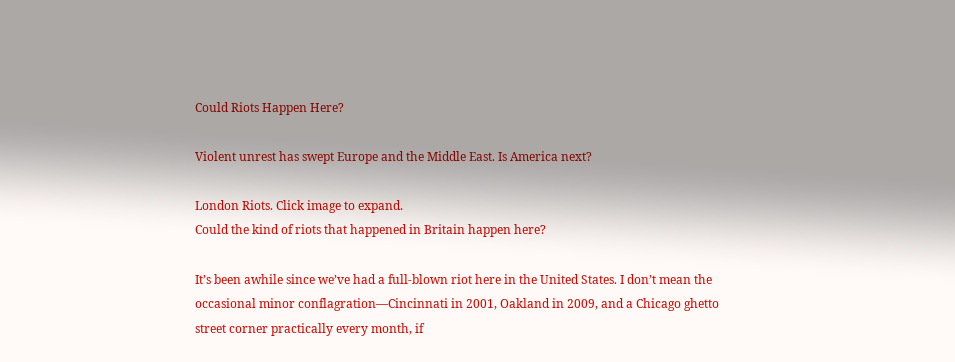Could Riots Happen Here?

Violent unrest has swept Europe and the Middle East. Is America next?

London Riots. Click image to expand.
Could the kind of riots that happened in Britain happen here?

It’s been awhile since we’ve had a full-blown riot here in the United States. I don’t mean the occasional minor conflagration—Cincinnati in 2001, Oakland in 2009, and a Chicago ghetto street corner practically every month, if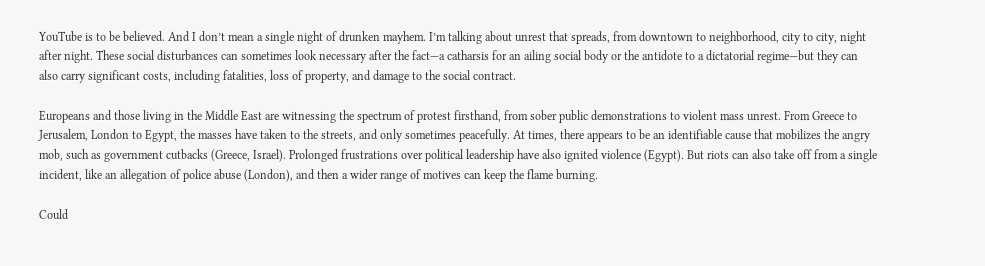YouTube is to be believed. And I don’t mean a single night of drunken mayhem. I’m talking about unrest that spreads, from downtown to neighborhood, city to city, night after night. These social disturbances can sometimes look necessary after the fact—a catharsis for an ailing social body or the antidote to a dictatorial regime—but they can also carry significant costs, including fatalities, loss of property, and damage to the social contract.

Europeans and those living in the Middle East are witnessing the spectrum of protest firsthand, from sober public demonstrations to violent mass unrest. From Greece to Jerusalem, London to Egypt, the masses have taken to the streets, and only sometimes peacefully. At times, there appears to be an identifiable cause that mobilizes the angry mob, such as government cutbacks (Greece, Israel). Prolonged frustrations over political leadership have also ignited violence (Egypt). But riots can also take off from a single incident, like an allegation of police abuse (London), and then a wider range of motives can keep the flame burning.

Could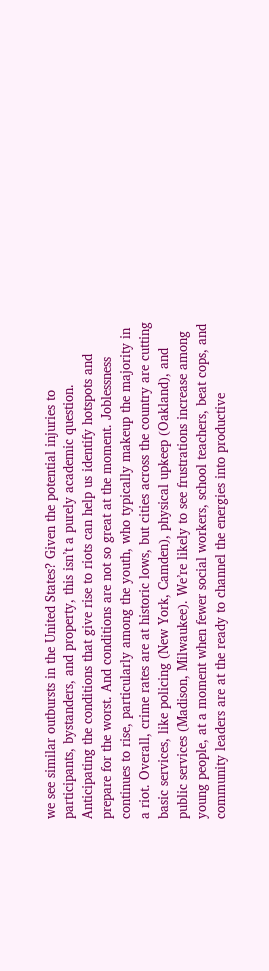we see similar outbursts in the United States? Given the potential injuries to participants, bystanders, and property, this isn’t a purely academic question. Anticipating the conditions that give rise to riots can help us identify hotspots and prepare for the worst. And conditions are not so great at the moment. Joblessness continues to rise, particularly among the youth, who typically makeup the majority in a riot. Overall, crime rates are at historic lows, but cities across the country are cutting basic services, like policing (New York, Camden), physical upkeep (Oakland), and public services (Madison, Milwaukee). We’re likely to see frustrations increase among young people, at a moment when fewer social workers, school teachers, beat cops, and community leaders are at the ready to channel the energies into productive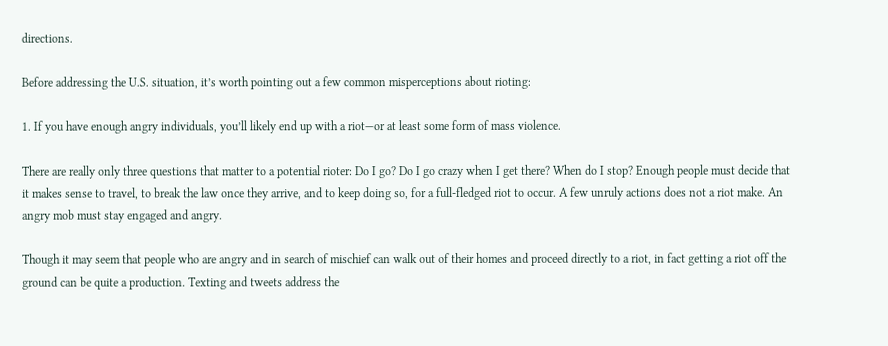directions.

Before addressing the U.S. situation, it’s worth pointing out a few common misperceptions about rioting:

1. If you have enough angry individuals, you’ll likely end up with a riot—or at least some form of mass violence.

There are really only three questions that matter to a potential rioter: Do I go? Do I go crazy when I get there? When do I stop? Enough people must decide that it makes sense to travel, to break the law once they arrive, and to keep doing so, for a full-fledged riot to occur. A few unruly actions does not a riot make. An angry mob must stay engaged and angry.

Though it may seem that people who are angry and in search of mischief can walk out of their homes and proceed directly to a riot, in fact getting a riot off the ground can be quite a production. Texting and tweets address the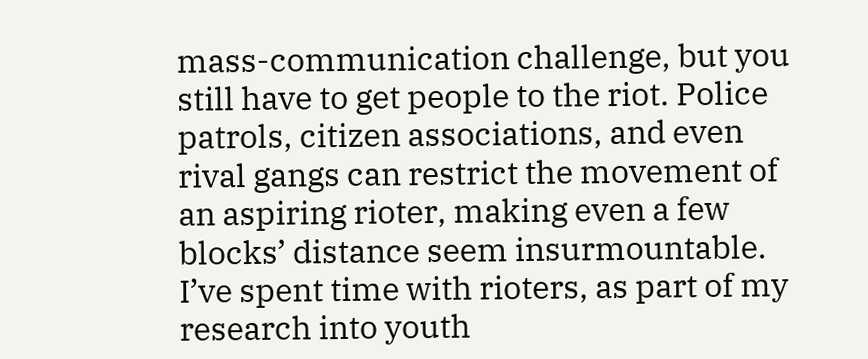mass-communication challenge, but you still have to get people to the riot. Police patrols, citizen associations, and even rival gangs can restrict the movement of an aspiring rioter, making even a few blocks’ distance seem insurmountable. I’ve spent time with rioters, as part of my research into youth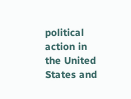political action in the United States and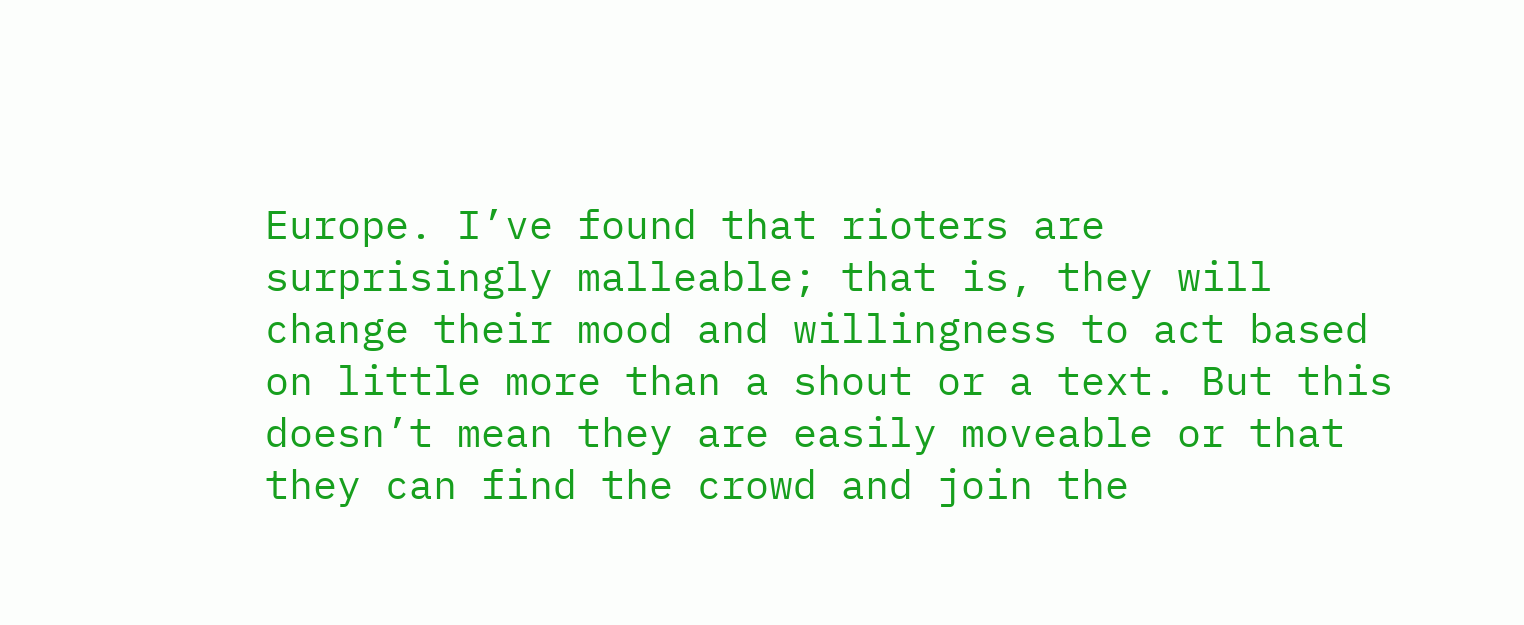Europe. I’ve found that rioters are surprisingly malleable; that is, they will change their mood and willingness to act based on little more than a shout or a text. But this doesn’t mean they are easily moveable or that they can find the crowd and join the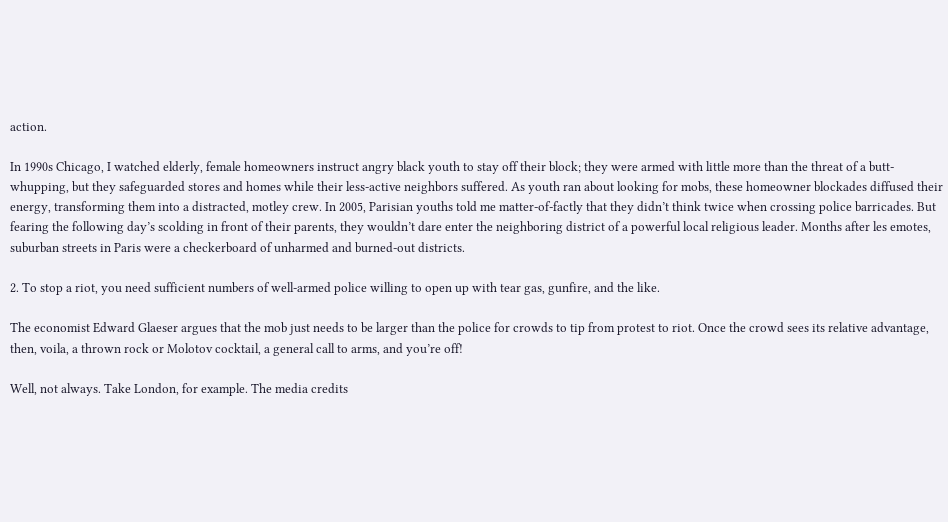action.

In 1990s Chicago, I watched elderly, female homeowners instruct angry black youth to stay off their block; they were armed with little more than the threat of a butt-whupping, but they safeguarded stores and homes while their less-active neighbors suffered. As youth ran about looking for mobs, these homeowner blockades diffused their energy, transforming them into a distracted, motley crew. In 2005, Parisian youths told me matter-of-factly that they didn’t think twice when crossing police barricades. But fearing the following day’s scolding in front of their parents, they wouldn’t dare enter the neighboring district of a powerful local religious leader. Months after les emotes, suburban streets in Paris were a checkerboard of unharmed and burned-out districts.

2. To stop a riot, you need sufficient numbers of well-armed police willing to open up with tear gas, gunfire, and the like.

The economist Edward Glaeser argues that the mob just needs to be larger than the police for crowds to tip from protest to riot. Once the crowd sees its relative advantage, then, voila, a thrown rock or Molotov cocktail, a general call to arms, and you’re off!

Well, not always. Take London, for example. The media credits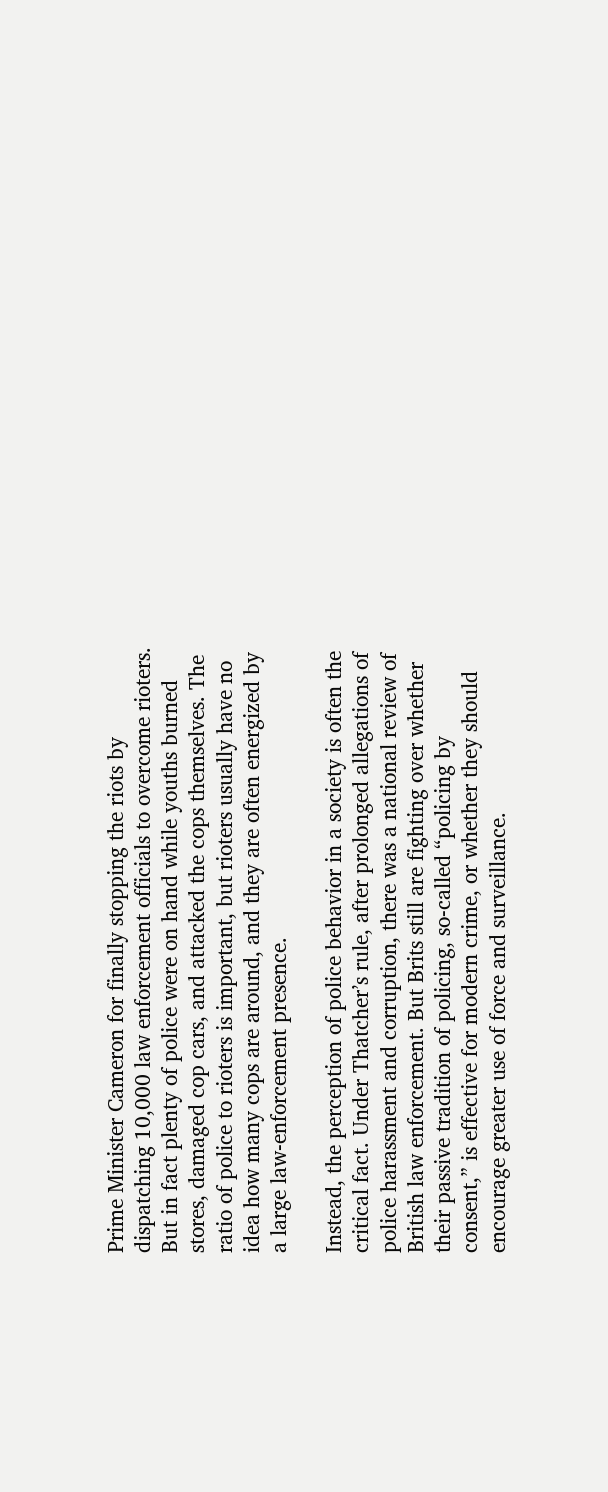Prime Minister Cameron for finally stopping the riots by dispatching 10,000 law enforcement officials to overcome rioters. But in fact plenty of police were on hand while youths burned stores, damaged cop cars, and attacked the cops themselves. The ratio of police to rioters is important, but rioters usually have no idea how many cops are around, and they are often energized by a large law-enforcement presence.

Instead, the perception of police behavior in a society is often the critical fact. Under Thatcher’s rule, after prolonged allegations of police harassment and corruption, there was a national review of British law enforcement. But Brits still are fighting over whether their passive tradition of policing, so-called “policing by consent,” is effective for modern crime, or whether they should encourage greater use of force and surveillance.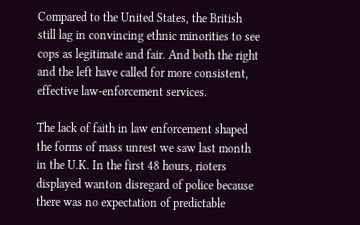Compared to the United States, the British still lag in convincing ethnic minorities to see cops as legitimate and fair. And both the right and the left have called for more consistent, effective law-enforcement services.

The lack of faith in law enforcement shaped the forms of mass unrest we saw last month in the U.K. In the first 48 hours, rioters displayed wanton disregard of police because there was no expectation of predictable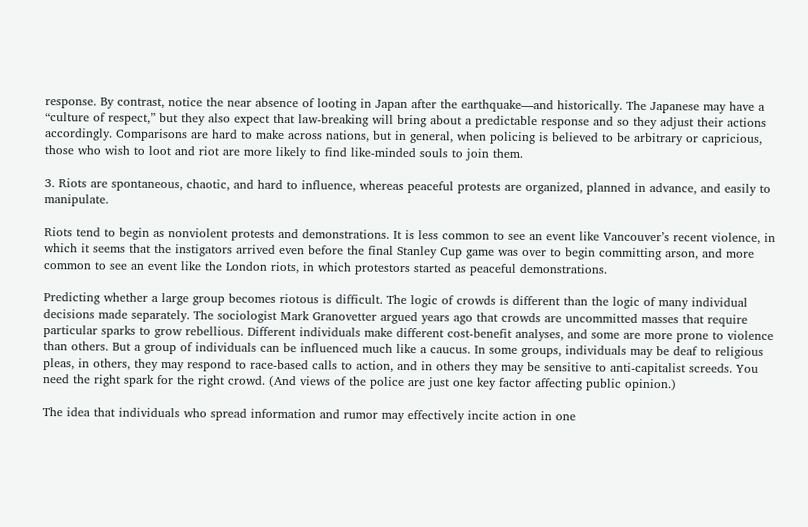response. By contrast, notice the near absence of looting in Japan after the earthquake—and historically. The Japanese may have a “culture of respect,” but they also expect that law-breaking will bring about a predictable response and so they adjust their actions accordingly. Comparisons are hard to make across nations, but in general, when policing is believed to be arbitrary or capricious, those who wish to loot and riot are more likely to find like-minded souls to join them.

3. Riots are spontaneous, chaotic, and hard to influence, whereas peaceful protests are organized, planned in advance, and easily to manipulate.

Riots tend to begin as nonviolent protests and demonstrations. It is less common to see an event like Vancouver’s recent violence, in which it seems that the instigators arrived even before the final Stanley Cup game was over to begin committing arson, and more common to see an event like the London riots, in which protestors started as peaceful demonstrations.

Predicting whether a large group becomes riotous is difficult. The logic of crowds is different than the logic of many individual decisions made separately. The sociologist Mark Granovetter argued years ago that crowds are uncommitted masses that require particular sparks to grow rebellious. Different individuals make different cost-benefit analyses, and some are more prone to violence than others. But a group of individuals can be influenced much like a caucus. In some groups, individuals may be deaf to religious pleas, in others, they may respond to race-based calls to action, and in others they may be sensitive to anti-capitalist screeds. You need the right spark for the right crowd. (And views of the police are just one key factor affecting public opinion.)

The idea that individuals who spread information and rumor may effectively incite action in one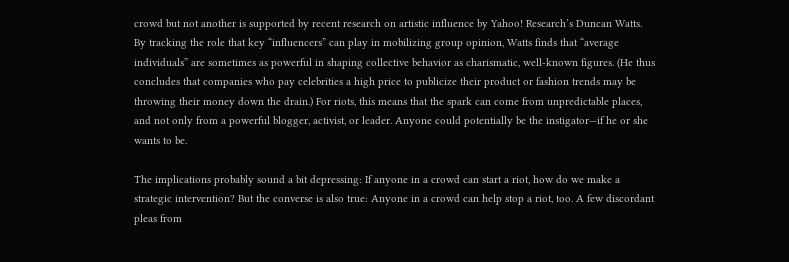crowd but not another is supported by recent research on artistic influence by Yahoo! Research’s Duncan Watts. By tracking the role that key “influencers” can play in mobilizing group opinion, Watts finds that “average individuals” are sometimes as powerful in shaping collective behavior as charismatic, well-known figures. (He thus concludes that companies who pay celebrities a high price to publicize their product or fashion trends may be throwing their money down the drain.) For riots, this means that the spark can come from unpredictable places, and not only from a powerful blogger, activist, or leader. Anyone could potentially be the instigator—if he or she wants to be.

The implications probably sound a bit depressing: If anyone in a crowd can start a riot, how do we make a strategic intervention? But the converse is also true: Anyone in a crowd can help stop a riot, too. A few discordant pleas from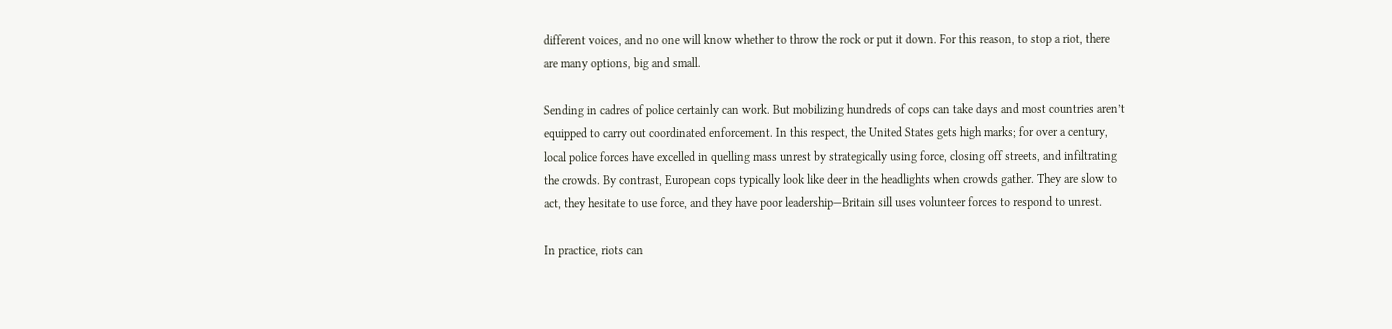different voices, and no one will know whether to throw the rock or put it down. For this reason, to stop a riot, there are many options, big and small.

Sending in cadres of police certainly can work. But mobilizing hundreds of cops can take days and most countries aren’t equipped to carry out coordinated enforcement. In this respect, the United States gets high marks; for over a century, local police forces have excelled in quelling mass unrest by strategically using force, closing off streets, and infiltrating the crowds. By contrast, European cops typically look like deer in the headlights when crowds gather. They are slow to act, they hesitate to use force, and they have poor leadership—Britain sill uses volunteer forces to respond to unrest.

In practice, riots can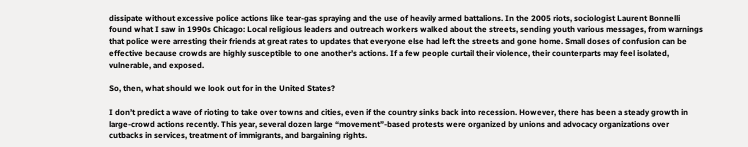dissipate without excessive police actions like tear-gas spraying and the use of heavily armed battalions. In the 2005 riots, sociologist Laurent Bonnelli found what I saw in 1990s Chicago: Local religious leaders and outreach workers walked about the streets, sending youth various messages, from warnings that police were arresting their friends at great rates to updates that everyone else had left the streets and gone home. Small doses of confusion can be effective because crowds are highly susceptible to one another’s actions. If a few people curtail their violence, their counterparts may feel isolated, vulnerable, and exposed.

So, then, what should we look out for in the United States?

I don’t predict a wave of rioting to take over towns and cities, even if the country sinks back into recession. However, there has been a steady growth in large-crowd actions recently. This year, several dozen large “movement”-based protests were organized by unions and advocacy organizations over cutbacks in services, treatment of immigrants, and bargaining rights.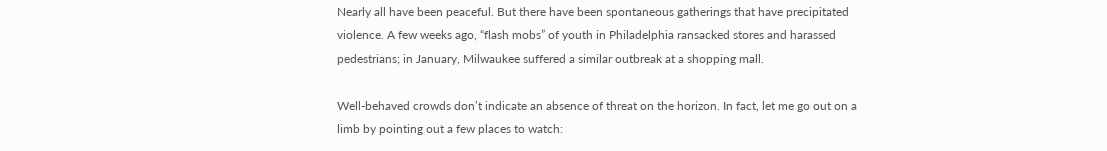Nearly all have been peaceful. But there have been spontaneous gatherings that have precipitated violence. A few weeks ago, “flash mobs” of youth in Philadelphia ransacked stores and harassed pedestrians; in January, Milwaukee suffered a similar outbreak at a shopping mall.

Well-behaved crowds don’t indicate an absence of threat on the horizon. In fact, let me go out on a limb by pointing out a few places to watch: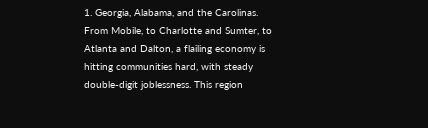1. Georgia, Alabama, and the Carolinas. From Mobile, to Charlotte and Sumter, to Atlanta and Dalton, a flailing economy is hitting communities hard, with steady double-digit joblessness. This region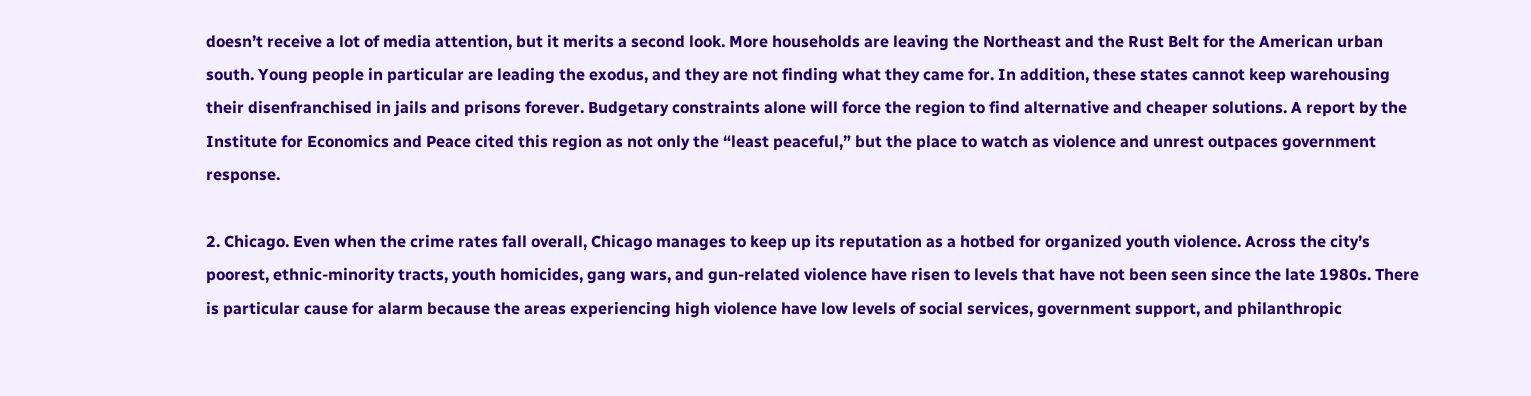doesn’t receive a lot of media attention, but it merits a second look. More households are leaving the Northeast and the Rust Belt for the American urban south. Young people in particular are leading the exodus, and they are not finding what they came for. In addition, these states cannot keep warehousing their disenfranchised in jails and prisons forever. Budgetary constraints alone will force the region to find alternative and cheaper solutions. A report by the Institute for Economics and Peace cited this region as not only the “least peaceful,” but the place to watch as violence and unrest outpaces government response.

2. Chicago. Even when the crime rates fall overall, Chicago manages to keep up its reputation as a hotbed for organized youth violence. Across the city’s poorest, ethnic-minority tracts, youth homicides, gang wars, and gun-related violence have risen to levels that have not been seen since the late 1980s. There is particular cause for alarm because the areas experiencing high violence have low levels of social services, government support, and philanthropic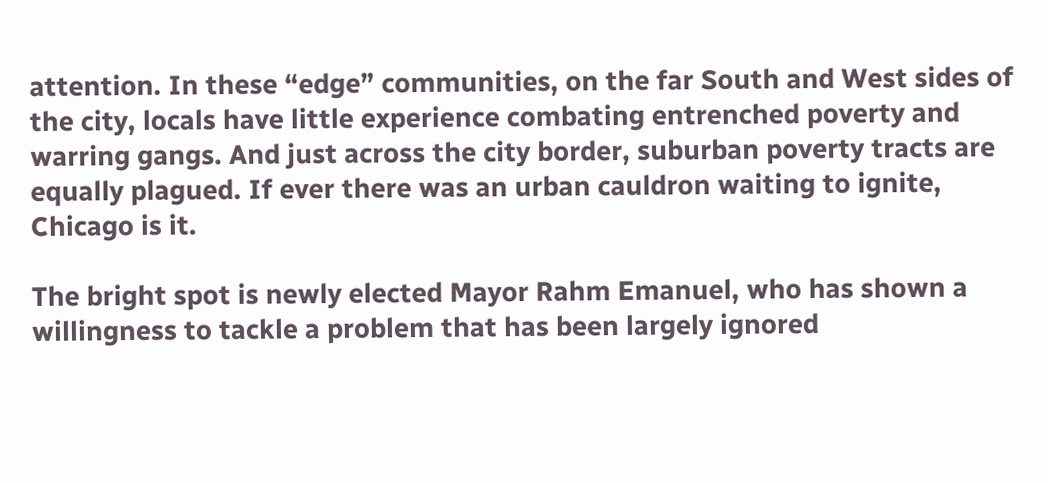attention. In these “edge” communities, on the far South and West sides of the city, locals have little experience combating entrenched poverty and warring gangs. And just across the city border, suburban poverty tracts are equally plagued. If ever there was an urban cauldron waiting to ignite, Chicago is it.

The bright spot is newly elected Mayor Rahm Emanuel, who has shown a willingness to tackle a problem that has been largely ignored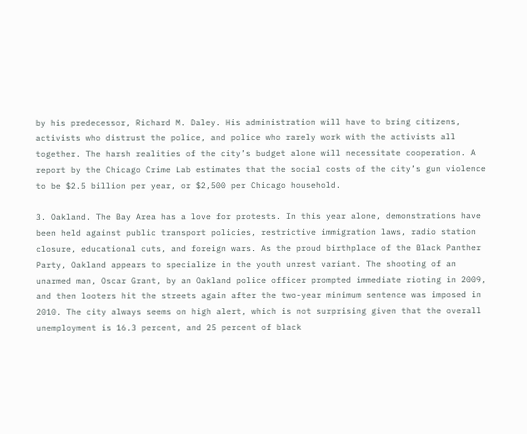by his predecessor, Richard M. Daley. His administration will have to bring citizens, activists who distrust the police, and police who rarely work with the activists all together. The harsh realities of the city’s budget alone will necessitate cooperation. A report by the Chicago Crime Lab estimates that the social costs of the city’s gun violence to be $2.5 billion per year, or $2,500 per Chicago household.

3. Oakland. The Bay Area has a love for protests. In this year alone, demonstrations have been held against public transport policies, restrictive immigration laws, radio station closure, educational cuts, and foreign wars. As the proud birthplace of the Black Panther Party, Oakland appears to specialize in the youth unrest variant. The shooting of an unarmed man, Oscar Grant, by an Oakland police officer prompted immediate rioting in 2009, and then looters hit the streets again after the two-year minimum sentence was imposed in 2010. The city always seems on high alert, which is not surprising given that the overall unemployment is 16.3 percent, and 25 percent of black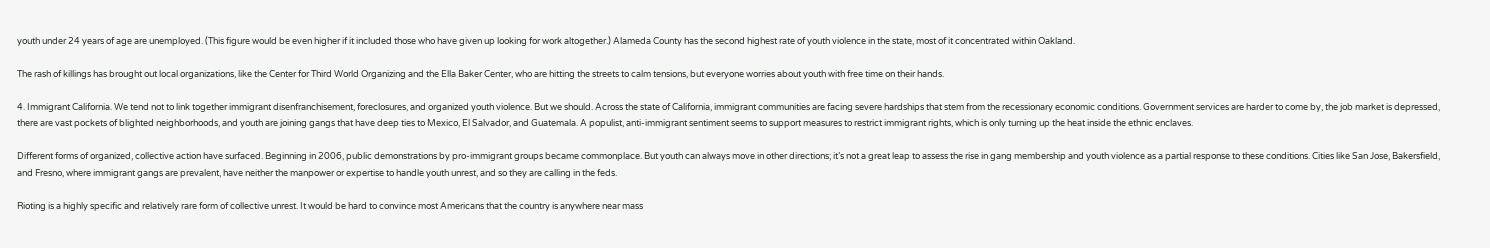youth under 24 years of age are unemployed. (This figure would be even higher if it included those who have given up looking for work altogether.) Alameda County has the second highest rate of youth violence in the state, most of it concentrated within Oakland.

The rash of killings has brought out local organizations, like the Center for Third World Organizing and the Ella Baker Center, who are hitting the streets to calm tensions, but everyone worries about youth with free time on their hands.

4. Immigrant California. We tend not to link together immigrant disenfranchisement, foreclosures, and organized youth violence. But we should. Across the state of California, immigrant communities are facing severe hardships that stem from the recessionary economic conditions. Government services are harder to come by, the job market is depressed, there are vast pockets of blighted neighborhoods, and youth are joining gangs that have deep ties to Mexico, El Salvador, and Guatemala. A populist, anti-immigrant sentiment seems to support measures to restrict immigrant rights, which is only turning up the heat inside the ethnic enclaves.

Different forms of organized, collective action have surfaced. Beginning in 2006, public demonstrations by pro-immigrant groups became commonplace. But youth can always move in other directions; it’s not a great leap to assess the rise in gang membership and youth violence as a partial response to these conditions. Cities like San Jose, Bakersfield, and Fresno, where immigrant gangs are prevalent, have neither the manpower or expertise to handle youth unrest, and so they are calling in the feds.

Rioting is a highly specific and relatively rare form of collective unrest. It would be hard to convince most Americans that the country is anywhere near mass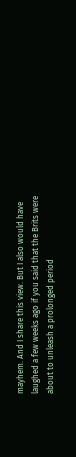mayhem. And I share this view. But I also would have laughed a few weeks ago if you said that the Brits were about to unleash a prolonged period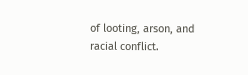of looting, arson, and racial conflict.